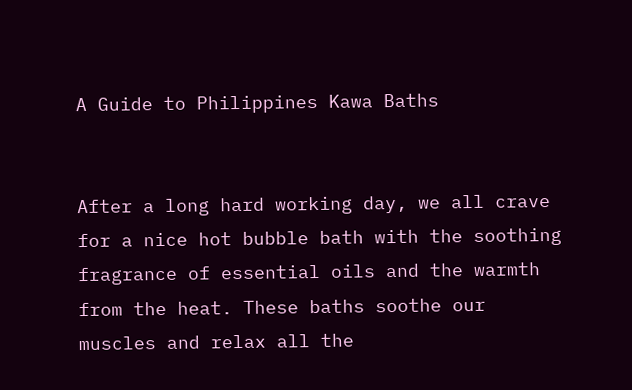A Guide to Philippines Kawa Baths


After a long hard working day, we all crave for a nice hot bubble bath with the soothing fragrance of essential oils and the warmth from the heat. These baths soothe our muscles and relax all the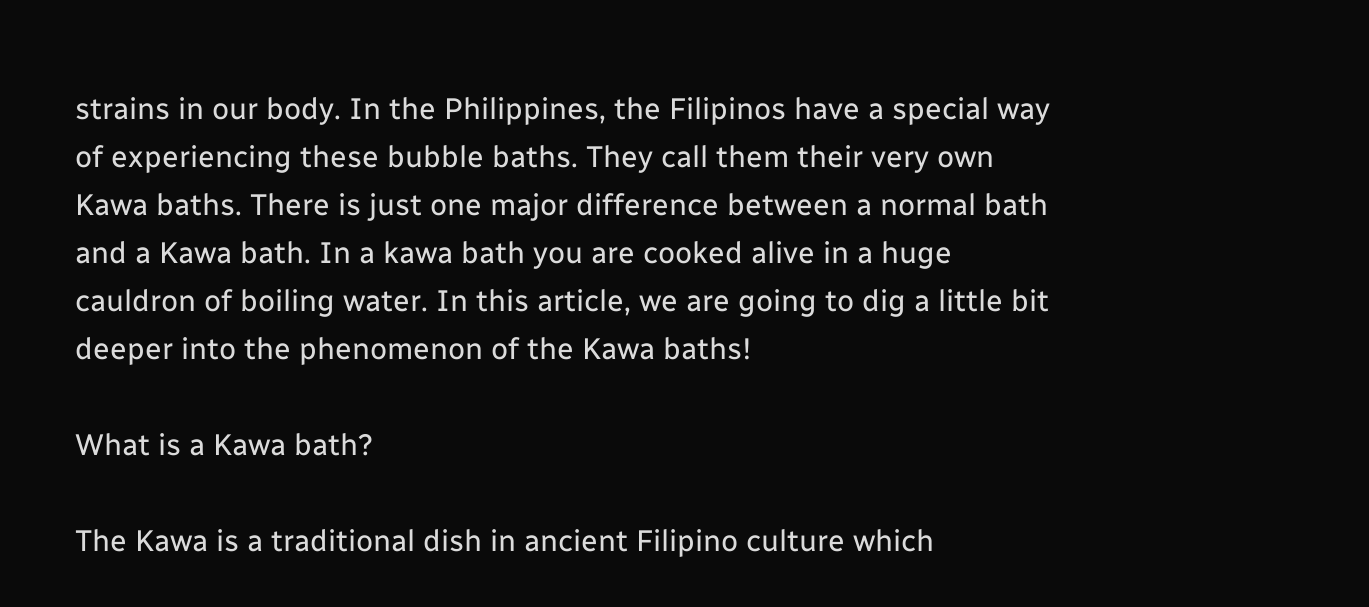strains in our body. In the Philippines, the Filipinos have a special way of experiencing these bubble baths. They call them their very own Kawa baths. There is just one major difference between a normal bath and a Kawa bath. In a kawa bath you are cooked alive in a huge cauldron of boiling water. In this article, we are going to dig a little bit deeper into the phenomenon of the Kawa baths!

What is a Kawa bath?

The Kawa is a traditional dish in ancient Filipino culture which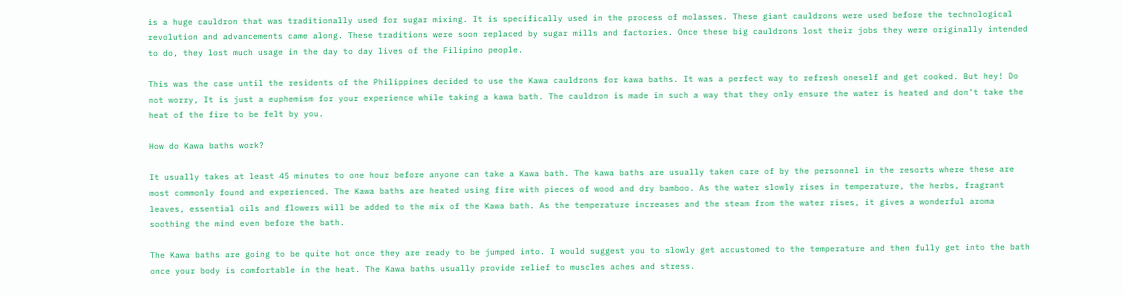is a huge cauldron that was traditionally used for sugar mixing. It is specifically used in the process of molasses. These giant cauldrons were used before the technological revolution and advancements came along. These traditions were soon replaced by sugar mills and factories. Once these big cauldrons lost their jobs they were originally intended to do, they lost much usage in the day to day lives of the Filipino people.

This was the case until the residents of the Philippines decided to use the Kawa cauldrons for kawa baths. It was a perfect way to refresh oneself and get cooked. But hey! Do not worry, It is just a euphemism for your experience while taking a kawa bath. The cauldron is made in such a way that they only ensure the water is heated and don’t take the heat of the fire to be felt by you.

How do Kawa baths work?

It usually takes at least 45 minutes to one hour before anyone can take a Kawa bath. The kawa baths are usually taken care of by the personnel in the resorts where these are most commonly found and experienced. The Kawa baths are heated using fire with pieces of wood and dry bamboo. As the water slowly rises in temperature, the herbs, fragrant leaves, essential oils and flowers will be added to the mix of the Kawa bath. As the temperature increases and the steam from the water rises, it gives a wonderful aroma soothing the mind even before the bath.

The Kawa baths are going to be quite hot once they are ready to be jumped into. I would suggest you to slowly get accustomed to the temperature and then fully get into the bath once your body is comfortable in the heat. The Kawa baths usually provide relief to muscles aches and stress.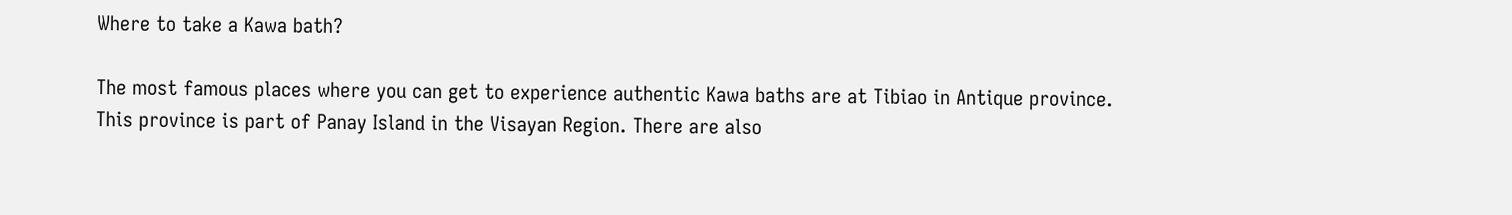Where to take a Kawa bath?

The most famous places where you can get to experience authentic Kawa baths are at Tibiao in Antique province. This province is part of Panay Island in the Visayan Region. There are also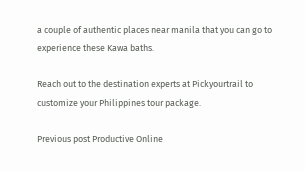a couple of authentic places near manila that you can go to experience these Kawa baths.

Reach out to the destination experts at Pickyourtrail to customize your Philippines tour package.

Previous post Productive Online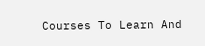Courses To Learn And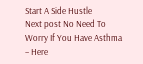Start A Side Hustle
Next post No Need To Worry If You Have Asthma – Here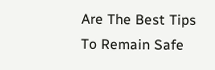Are The Best Tips To Remain Safe